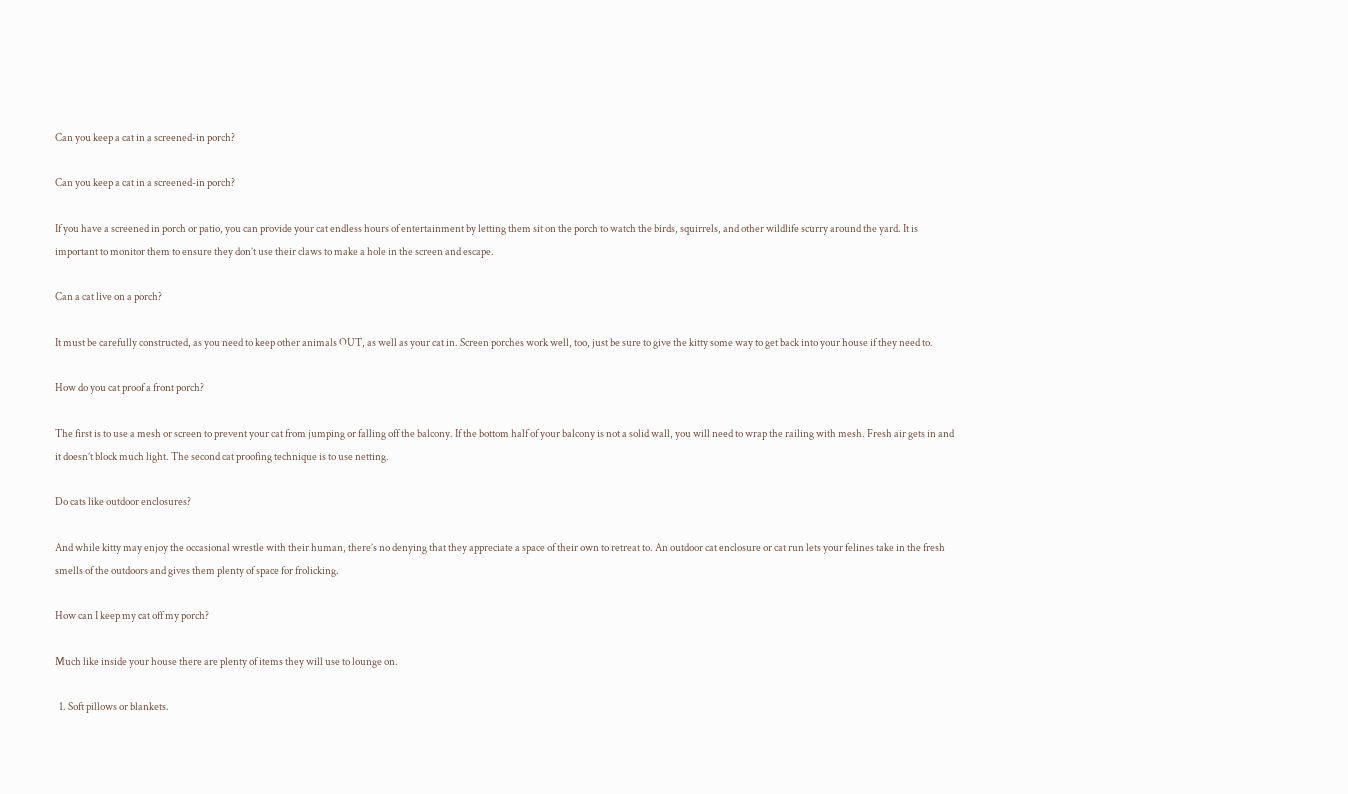Can you keep a cat in a screened-in porch?

Can you keep a cat in a screened-in porch?

If you have a screened in porch or patio, you can provide your cat endless hours of entertainment by letting them sit on the porch to watch the birds, squirrels, and other wildlife scurry around the yard. It is important to monitor them to ensure they don’t use their claws to make a hole in the screen and escape.

Can a cat live on a porch?

It must be carefully constructed, as you need to keep other animals OUT, as well as your cat in. Screen porches work well, too, just be sure to give the kitty some way to get back into your house if they need to.

How do you cat proof a front porch?

The first is to use a mesh or screen to prevent your cat from jumping or falling off the balcony. If the bottom half of your balcony is not a solid wall, you will need to wrap the railing with mesh. Fresh air gets in and it doesn’t block much light. The second cat proofing technique is to use netting.

Do cats like outdoor enclosures?

And while kitty may enjoy the occasional wrestle with their human, there’s no denying that they appreciate a space of their own to retreat to. An outdoor cat enclosure or cat run lets your felines take in the fresh smells of the outdoors and gives them plenty of space for frolicking.

How can I keep my cat off my porch?

Much like inside your house there are plenty of items they will use to lounge on.

  1. Soft pillows or blankets.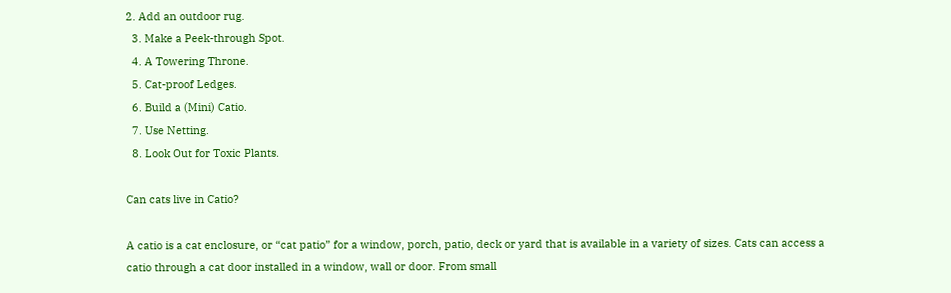2. Add an outdoor rug.
  3. Make a Peek-through Spot.
  4. A Towering Throne.
  5. Cat-proof Ledges.
  6. Build a (Mini) Catio.
  7. Use Netting.
  8. Look Out for Toxic Plants.

Can cats live in Catio?

A catio is a cat enclosure, or “cat patio” for a window, porch, patio, deck or yard that is available in a variety of sizes. Cats can access a catio through a cat door installed in a window, wall or door. From small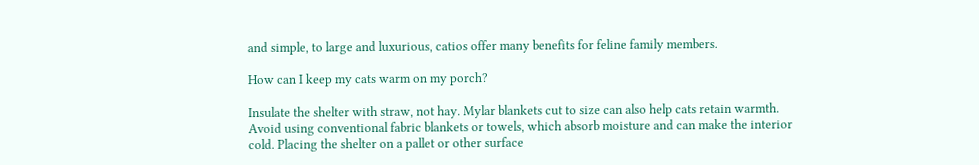and simple, to large and luxurious, catios offer many benefits for feline family members.

How can I keep my cats warm on my porch?

Insulate the shelter with straw, not hay. Mylar blankets cut to size can also help cats retain warmth. Avoid using conventional fabric blankets or towels, which absorb moisture and can make the interior cold. Placing the shelter on a pallet or other surface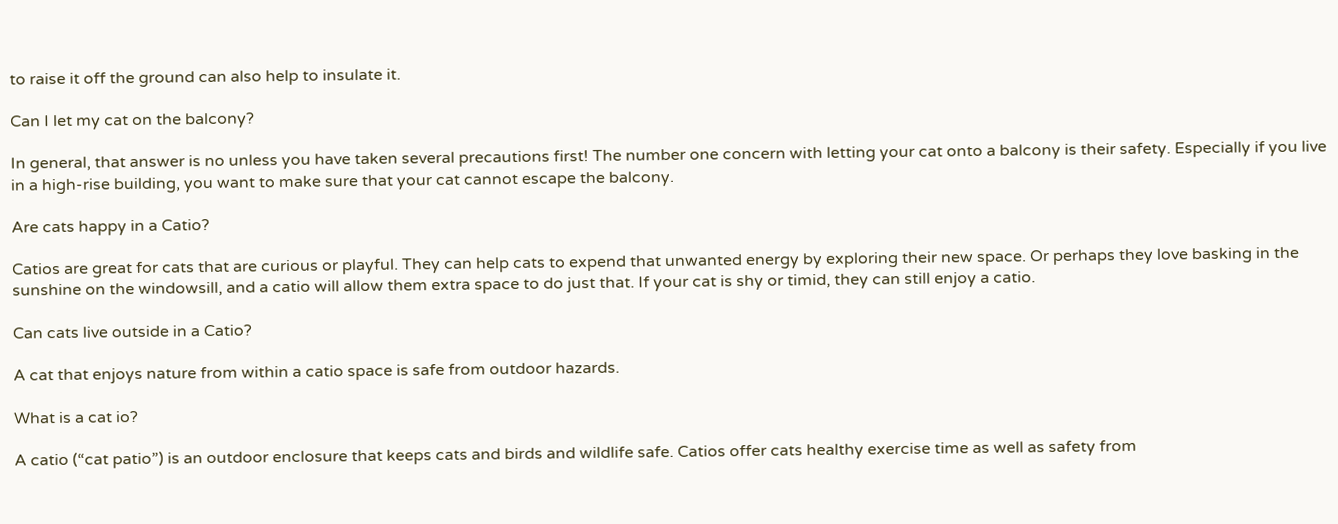to raise it off the ground can also help to insulate it.

Can I let my cat on the balcony?

In general, that answer is no unless you have taken several precautions first! The number one concern with letting your cat onto a balcony is their safety. Especially if you live in a high-rise building, you want to make sure that your cat cannot escape the balcony.

Are cats happy in a Catio?

Catios are great for cats that are curious or playful. They can help cats to expend that unwanted energy by exploring their new space. Or perhaps they love basking in the sunshine on the windowsill, and a catio will allow them extra space to do just that. If your cat is shy or timid, they can still enjoy a catio.

Can cats live outside in a Catio?

A cat that enjoys nature from within a catio space is safe from outdoor hazards.

What is a cat io?

A catio (“cat patio”) is an outdoor enclosure that keeps cats and birds and wildlife safe. Catios offer cats healthy exercise time as well as safety from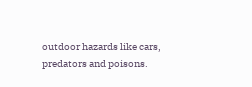outdoor hazards like cars, predators and poisons.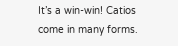It’s a win-win! Catios come in many forms.